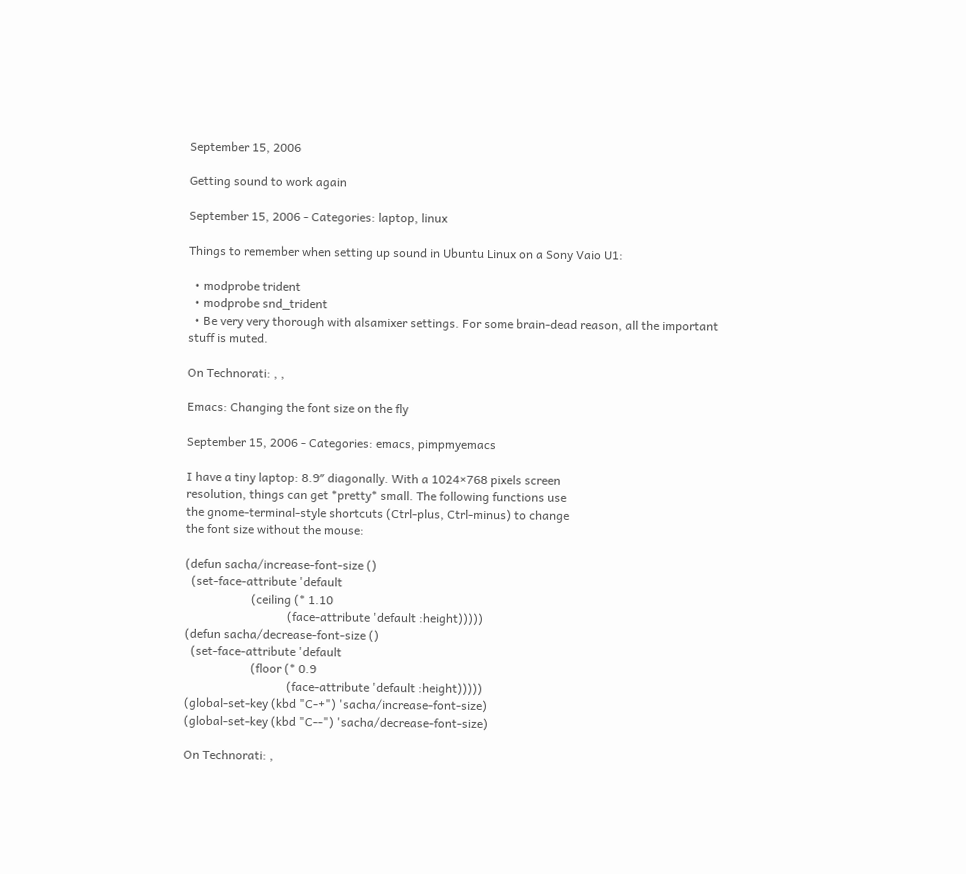September 15, 2006

Getting sound to work again

September 15, 2006 - Categories: laptop, linux

Things to remember when setting up sound in Ubuntu Linux on a Sony Vaio U1:

  • modprobe trident
  • modprobe snd_trident
  • Be very very thorough with alsamixer settings. For some brain-dead reason, all the important stuff is muted.

On Technorati: , ,

Emacs: Changing the font size on the fly

September 15, 2006 - Categories: emacs, pimpmyemacs

I have a tiny laptop: 8.9″ diagonally. With a 1024×768 pixels screen
resolution, things can get *pretty* small. The following functions use
the gnome-terminal-style shortcuts (Ctrl-plus, Ctrl-minus) to change
the font size without the mouse:

(defun sacha/increase-font-size ()
  (set-face-attribute 'default
                      (ceiling (* 1.10
                                  (face-attribute 'default :height)))))
(defun sacha/decrease-font-size ()
  (set-face-attribute 'default
                      (floor (* 0.9
                                  (face-attribute 'default :height)))))
(global-set-key (kbd "C-+") 'sacha/increase-font-size)
(global-set-key (kbd "C--") 'sacha/decrease-font-size)

On Technorati: ,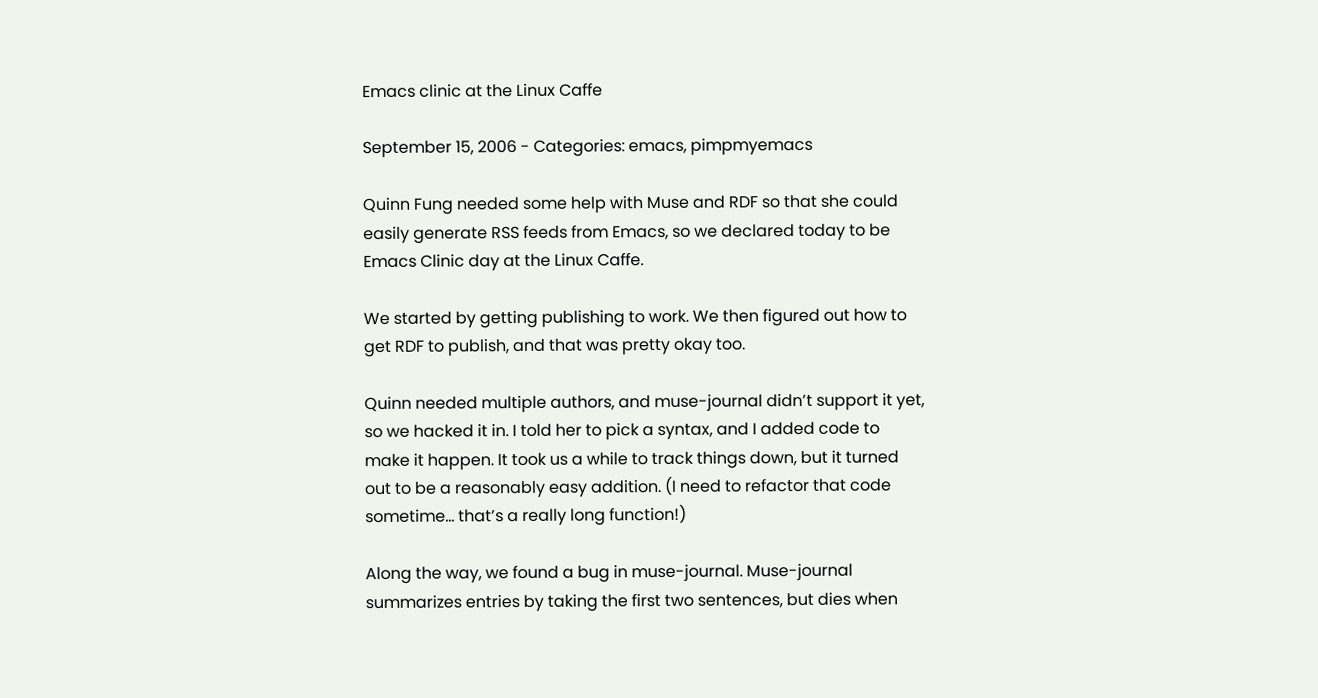Emacs clinic at the Linux Caffe

September 15, 2006 - Categories: emacs, pimpmyemacs

Quinn Fung needed some help with Muse and RDF so that she could easily generate RSS feeds from Emacs, so we declared today to be Emacs Clinic day at the Linux Caffe.

We started by getting publishing to work. We then figured out how to get RDF to publish, and that was pretty okay too.

Quinn needed multiple authors, and muse-journal didn’t support it yet,
so we hacked it in. I told her to pick a syntax, and I added code to
make it happen. It took us a while to track things down, but it turned
out to be a reasonably easy addition. (I need to refactor that code
sometime… that’s a really long function!)

Along the way, we found a bug in muse-journal. Muse-journal summarizes entries by taking the first two sentences, but dies when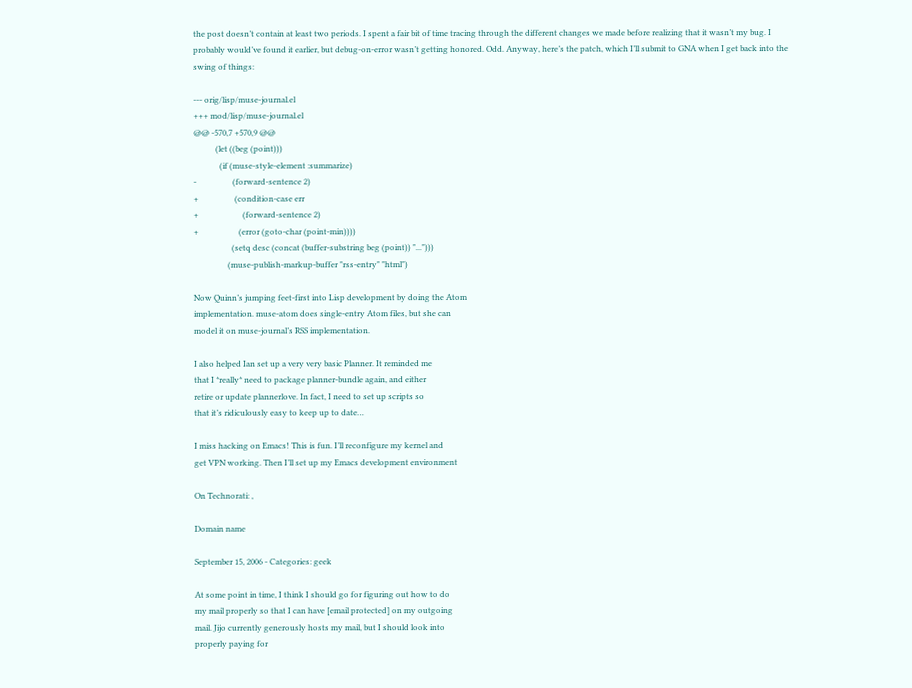the post doesn’t contain at least two periods. I spent a fair bit of time tracing through the different changes we made before realizing that it wasn’t my bug. I probably would’ve found it earlier, but debug-on-error wasn’t getting honored. Odd. Anyway, here’s the patch, which I’ll submit to GNA when I get back into the swing of things:

--- orig/lisp/muse-journal.el
+++ mod/lisp/muse-journal.el
@@ -570,7 +570,9 @@
           (let ((beg (point)))
             (if (muse-style-element :summarize)
-                  (forward-sentence 2)
+                  (condition-case err
+                      (forward-sentence 2)
+                    (error (goto-char (point-min))))
                   (setq desc (concat (buffer-substring beg (point)) "...")))
                 (muse-publish-markup-buffer "rss-entry" "html")

Now Quinn’s jumping feet-first into Lisp development by doing the Atom
implementation. muse-atom does single-entry Atom files, but she can
model it on muse-journal’s RSS implementation.

I also helped Ian set up a very very basic Planner. It reminded me
that I *really* need to package planner-bundle again, and either
retire or update plannerlove. In fact, I need to set up scripts so
that it’s ridiculously easy to keep up to date…

I miss hacking on Emacs! This is fun. I’ll reconfigure my kernel and
get VPN working. Then I’ll set up my Emacs development environment

On Technorati: ,

Domain name

September 15, 2006 - Categories: geek

At some point in time, I think I should go for figuring out how to do
my mail properly so that I can have [email protected] on my outgoing
mail. Jijo currently generously hosts my mail, but I should look into
properly paying for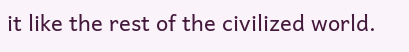it like the rest of the civilized world.